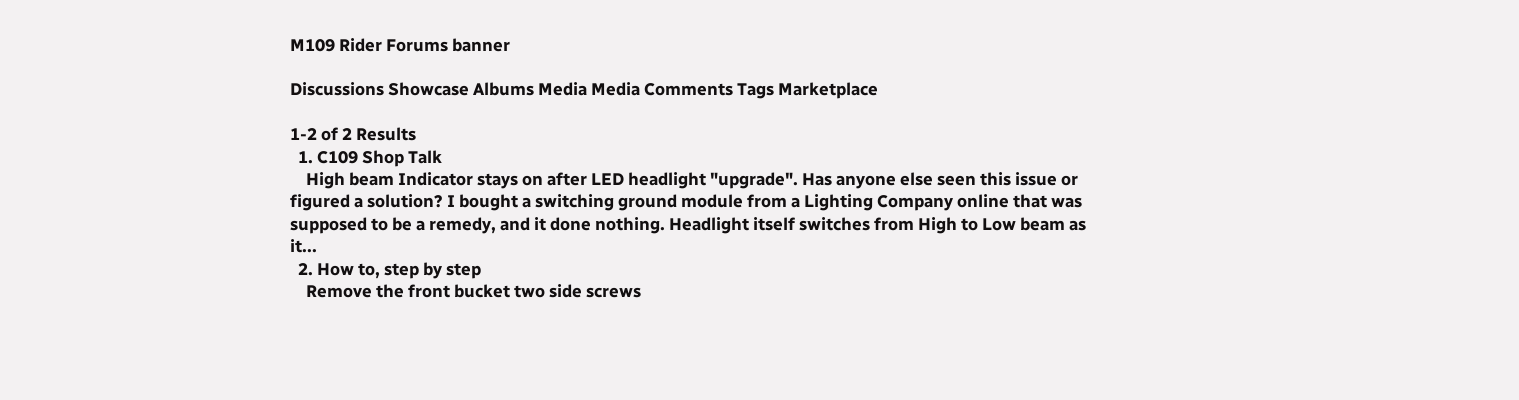M109 Rider Forums banner

Discussions Showcase Albums Media Media Comments Tags Marketplace

1-2 of 2 Results
  1. C109 Shop Talk
    High beam Indicator stays on after LED headlight "upgrade". Has anyone else seen this issue or figured a solution? I bought a switching ground module from a Lighting Company online that was supposed to be a remedy, and it done nothing. Headlight itself switches from High to Low beam as it...
  2. How to, step by step
    Remove the front bucket two side screws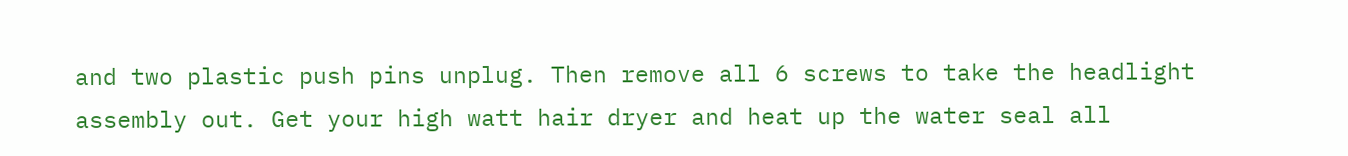and two plastic push pins unplug. Then remove all 6 screws to take the headlight assembly out. Get your high watt hair dryer and heat up the water seal all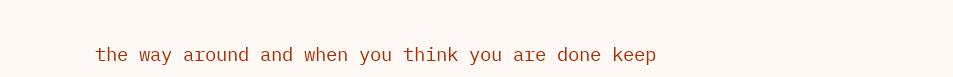the way around and when you think you are done keep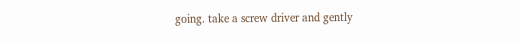going. take a screw driver and gently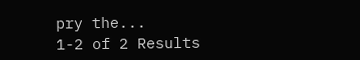pry the...
1-2 of 2 Results